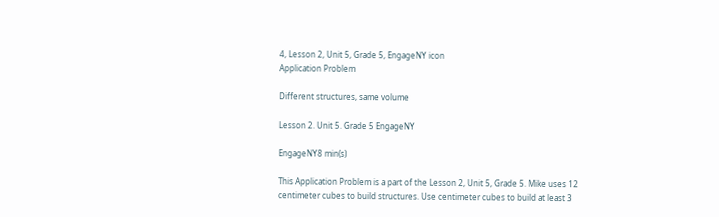4, Lesson 2, Unit 5, Grade 5, EngageNY icon
Application Problem

Different structures, same volume

Lesson 2. Unit 5. Grade 5 EngageNY

EngageNY8 min(s)

This Application Problem is a part of the Lesson 2, Unit 5, Grade 5. Mike uses 12 centimeter cubes to build structures. Use centimeter cubes to build at least 3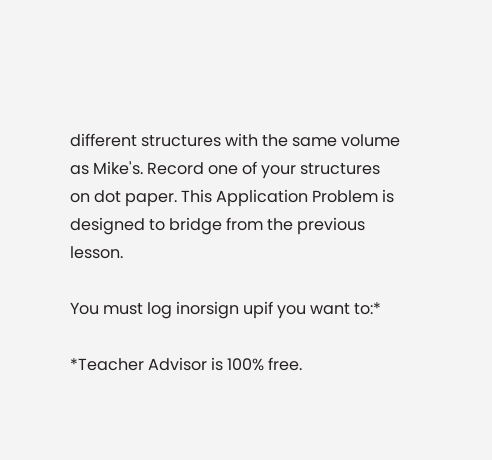different structures with the same volume as Mike's. Record one of your structures on dot paper. This Application Problem is designed to bridge from the previous lesson.

You must log inorsign upif you want to:*

*Teacher Advisor is 100% free.